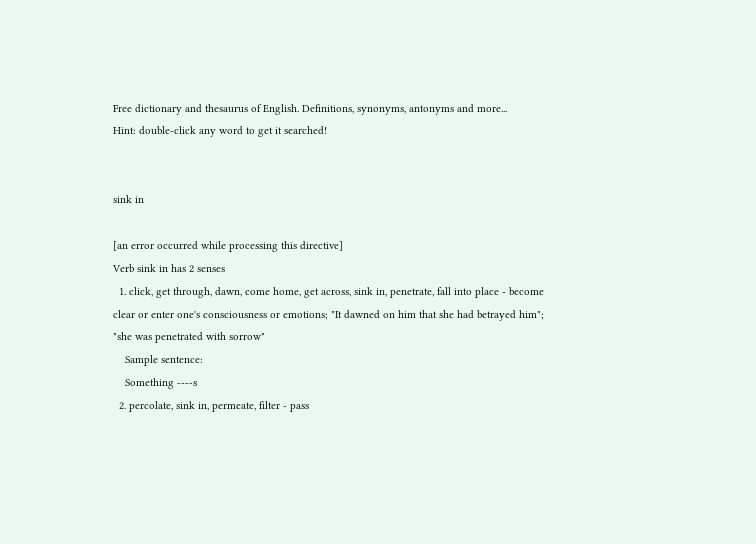Free dictionary and thesaurus of English. Definitions, synonyms, antonyms and more...
Hint: double-click any word to get it searched!


sink in

[an error occurred while processing this directive]
Verb sink in has 2 senses
  1. click, get through, dawn, come home, get across, sink in, penetrate, fall into place - become clear or enter one's consciousness or emotions; "It dawned on him that she had betrayed him"; "she was penetrated with sorrow"
    Sample sentence:
    Something ----s
  2. percolate, sink in, permeate, filter - pass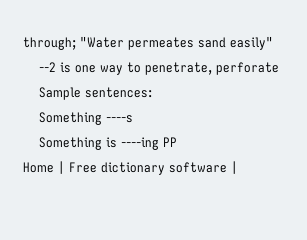through; "Water permeates sand easily"
    --2 is one way to penetrate, perforate
    Sample sentences:
    Something ----s
    Something is ----ing PP
Home | Free dictionary software |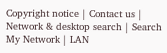Copyright notice | Contact us | Network & desktop search | Search My Network | LAN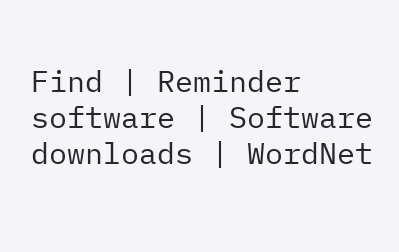Find | Reminder software | Software downloads | WordNet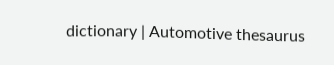dictionary | Automotive thesaurus